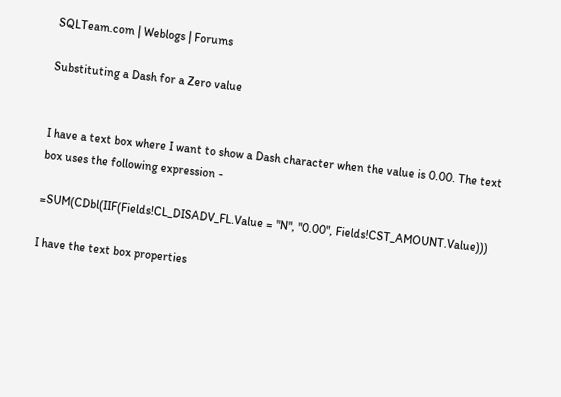SQLTeam.com | Weblogs | Forums

Substituting a Dash for a Zero value


I have a text box where I want to show a Dash character when the value is 0.00. The text box uses the following expression -

=SUM(CDbl(IIF(Fields!CL_DISADV_FL.Value = "N", "0.00", Fields!CST_AMOUNT.Value)))

I have the text box properties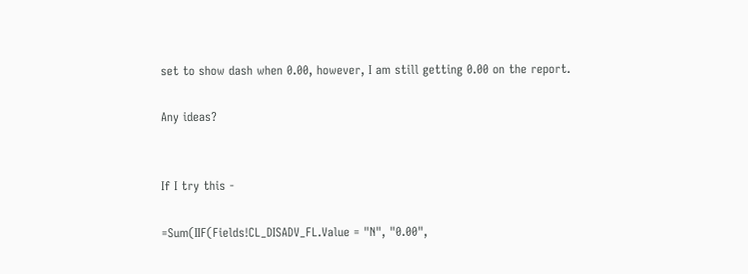set to show dash when 0.00, however, I am still getting 0.00 on the report.

Any ideas?


If I try this -

=Sum(IIF(Fields!CL_DISADV_FL.Value = "N", "0.00",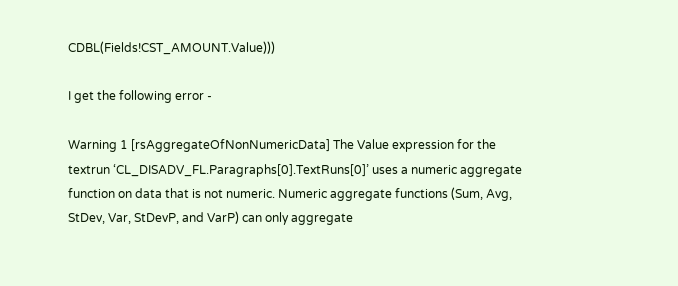CDBL(Fields!CST_AMOUNT.Value)))

I get the following error -

Warning 1 [rsAggregateOfNonNumericData] The Value expression for the textrun ‘CL_DISADV_FL.Paragraphs[0].TextRuns[0]’ uses a numeric aggregate function on data that is not numeric. Numeric aggregate functions (Sum, Avg, StDev, Var, StDevP, and VarP) can only aggregate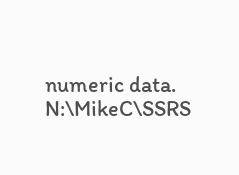numeric data. N:\MikeC\SSRS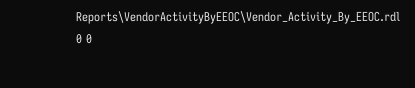Reports\VendorActivityByEEOC\Vendor_Activity_By_EEOC.rdl 0 0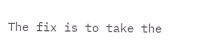The fix is to take the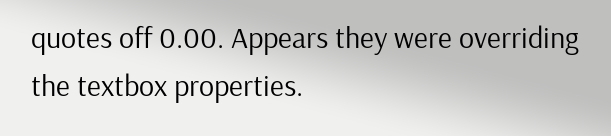quotes off 0.00. Appears they were overriding the textbox properties.